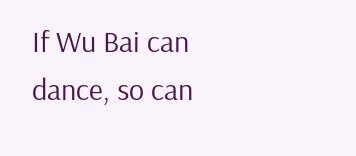If Wu Bai can dance, so can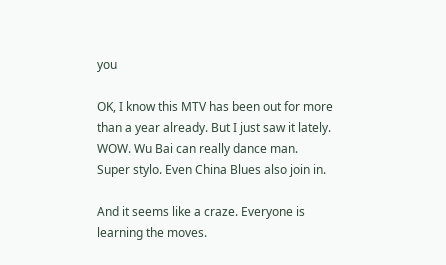you

OK, I know this MTV has been out for more than a year already. But I just saw it lately. WOW. Wu Bai can really dance man. Super stylo. Even China Blues also join in.

And it seems like a craze. Everyone is learning the moves.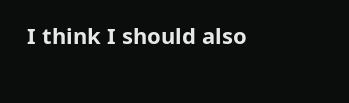I think I should also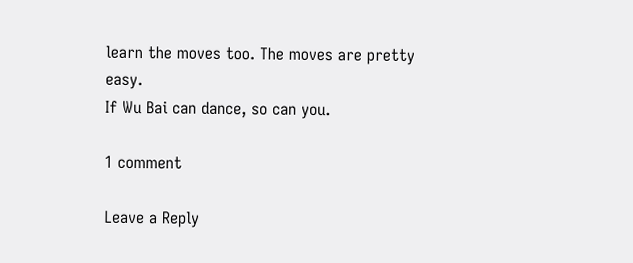learn the moves too. The moves are pretty easy.
If Wu Bai can dance, so can you.

1 comment

Leave a Reply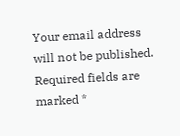Your email address will not be published. Required fields are marked *